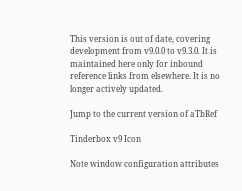This version is out of date, covering development from v9.0.0 to v9.3.0. It is maintained here only for inbound reference links from elsewhere. It is no longer actively updated.

Jump to the current version of aTbRef

Tinderbox v9 Icon

Note window configuration attributes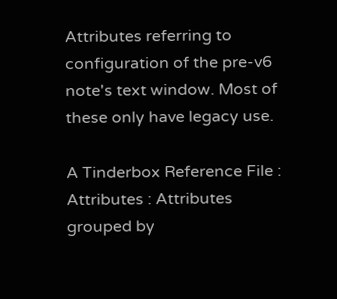Attributes referring to configuration of the pre-v6 note's text window. Most of these only have legacy use.

A Tinderbox Reference File : Attributes : Attributes grouped by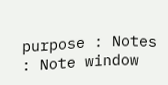purpose : Notes : Note window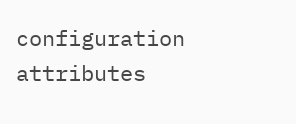configuration attributes